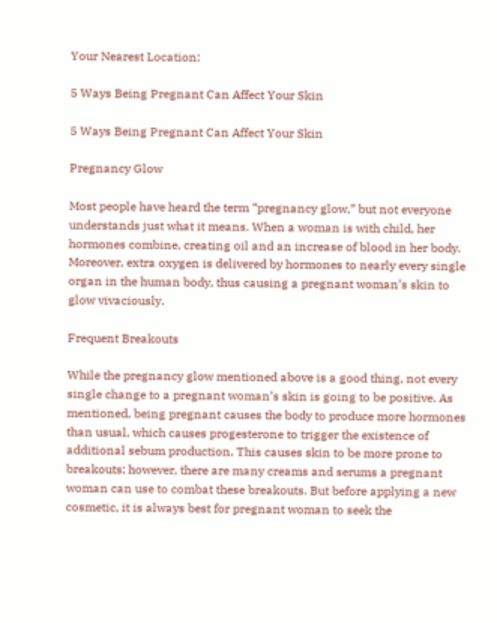Your Nearest Location:

5 Ways Being Pregnant Can Affect Your Skin

5 Ways Being Pregnant Can Affect Your Skin

Pregnancy Glow

Most people have heard the term “pregnancy glow,” but not everyone understands just what it means. When a woman is with child, her hormones combine, creating oil and an increase of blood in her body. Moreover, extra oxygen is delivered by hormones to nearly every single organ in the human body, thus causing a pregnant woman’s skin to glow vivaciously.

Frequent Breakouts

While the pregnancy glow mentioned above is a good thing, not every single change to a pregnant woman’s skin is going to be positive. As mentioned, being pregnant causes the body to produce more hormones than usual, which causes progesterone to trigger the existence of additional sebum production. This causes skin to be more prone to breakouts; however, there are many creams and serums a pregnant woman can use to combat these breakouts. But before applying a new cosmetic, it is always best for pregnant woman to seek the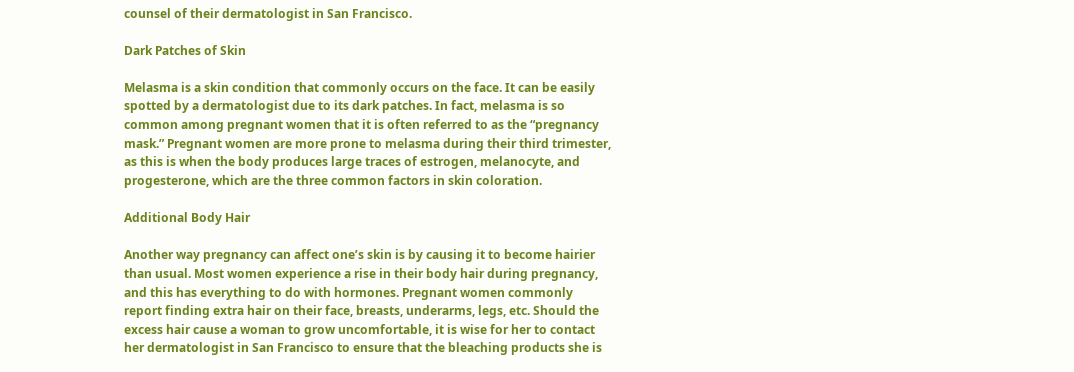counsel of their dermatologist in San Francisco.

Dark Patches of Skin

Melasma is a skin condition that commonly occurs on the face. It can be easily spotted by a dermatologist due to its dark patches. In fact, melasma is so common among pregnant women that it is often referred to as the “pregnancy mask.” Pregnant women are more prone to melasma during their third trimester, as this is when the body produces large traces of estrogen, melanocyte, and progesterone, which are the three common factors in skin coloration.

Additional Body Hair

Another way pregnancy can affect one’s skin is by causing it to become hairier than usual. Most women experience a rise in their body hair during pregnancy, and this has everything to do with hormones. Pregnant women commonly report finding extra hair on their face, breasts, underarms, legs, etc. Should the excess hair cause a woman to grow uncomfortable, it is wise for her to contact her dermatologist in San Francisco to ensure that the bleaching products she is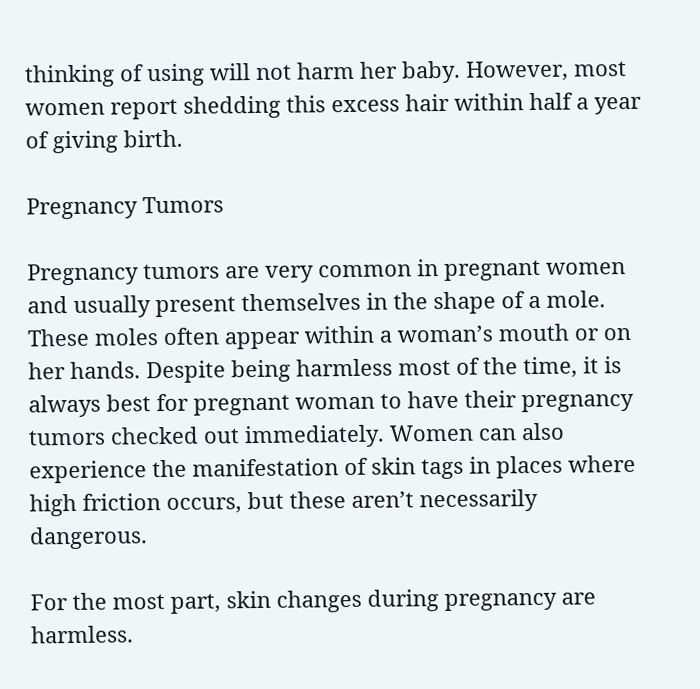thinking of using will not harm her baby. However, most women report shedding this excess hair within half a year of giving birth.

Pregnancy Tumors

Pregnancy tumors are very common in pregnant women and usually present themselves in the shape of a mole. These moles often appear within a woman’s mouth or on her hands. Despite being harmless most of the time, it is always best for pregnant woman to have their pregnancy tumors checked out immediately. Women can also experience the manifestation of skin tags in places where high friction occurs, but these aren’t necessarily dangerous.

For the most part, skin changes during pregnancy are harmless.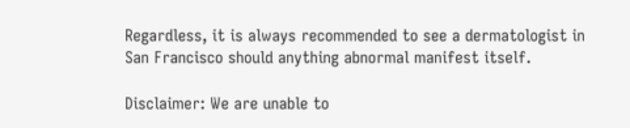Regardless, it is always recommended to see a dermatologist in San Francisco should anything abnormal manifest itself.

Disclaimer: We are unable to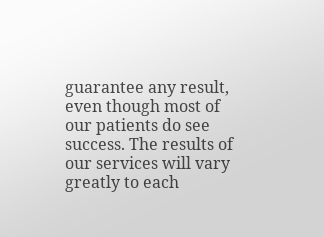guarantee any result, even though most of our patients do see success. The results of our services will vary greatly to each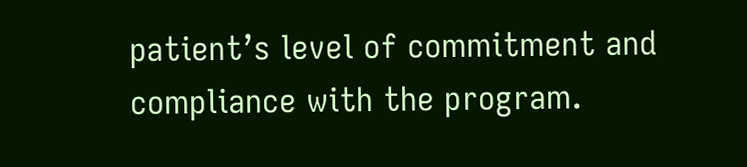patient’s level of commitment and compliance with the program.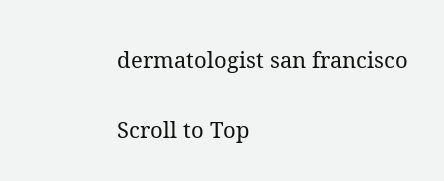dermatologist san francisco

Scroll to Top